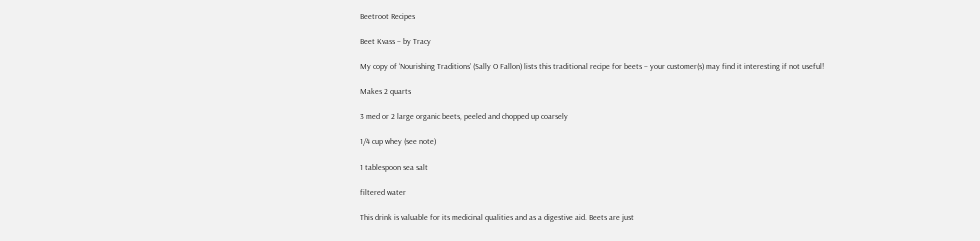Beetroot Recipes

Beet Kvass – by Tracy

My copy of ‘Nourishing Traditions’ (Sally O Fallon) lists this traditional recipe for beets – your customer(s) may find it interesting if not useful!

Makes 2 quarts

3 med or 2 large organic beets, peeled and chopped up coarsely

1/4 cup whey (see note)

1 tablespoon sea salt

filtered water

This drink is valuable for its medicinal qualities and as a digestive aid. Beets are just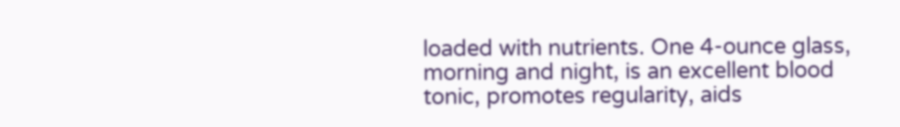loaded with nutrients. One 4-ounce glass, morning and night, is an excellent blood tonic, promotes regularity, aids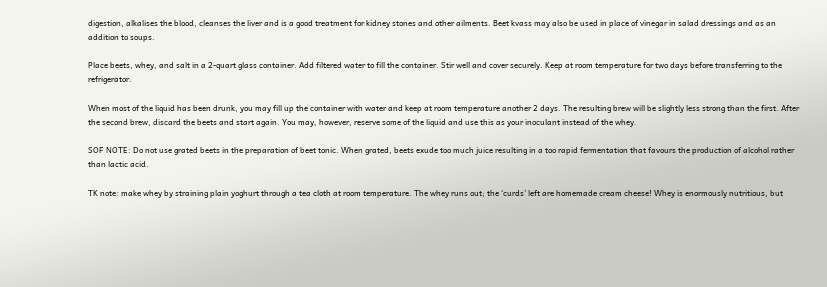digestion, alkalises the blood, cleanses the liver and is a good treatment for kidney stones and other ailments. Beet kvass may also be used in place of vinegar in salad dressings and as an addition to soups.

Place beets, whey, and salt in a 2-quart glass container. Add filtered water to fill the container. Stir well and cover securely. Keep at room temperature for two days before transferring to the refrigerator.

When most of the liquid has been drunk, you may fill up the container with water and keep at room temperature another 2 days. The resulting brew will be slightly less strong than the first. After the second brew, discard the beets and start again. You may, however, reserve some of the liquid and use this as your inoculant instead of the whey.

SOF NOTE: Do not use grated beets in the preparation of beet tonic. When grated, beets exude too much juice resulting in a too rapid fermentation that favours the production of alcohol rather than lactic acid.

TK note: make whey by straining plain yoghurt through a tea cloth at room temperature. The whey runs out; the ‘curds’ left are homemade cream cheese! Whey is enormously nutritious, but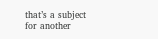that’s a subject for another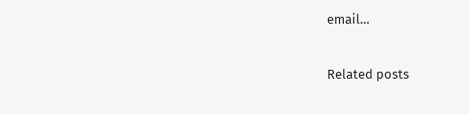email…

Related posts